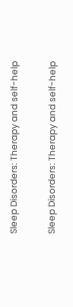Sleep Disorders: Therapy and self-help

Sleep Disorders: Therapy and self-help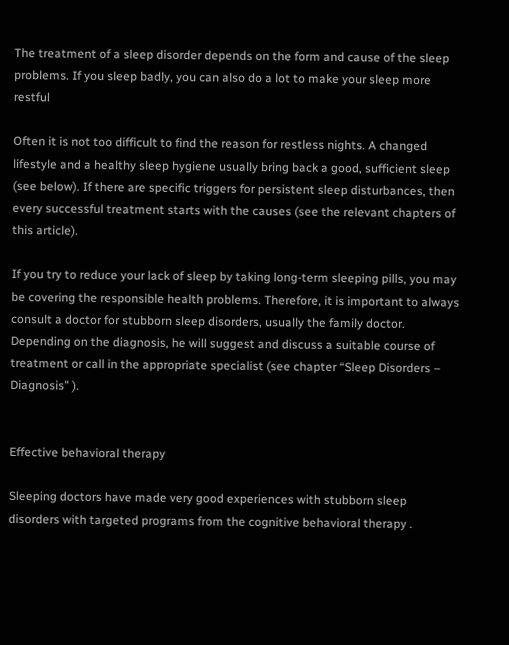The treatment of a sleep disorder depends on the form and cause of the sleep problems. If you sleep badly, you can also do a lot to make your sleep more restful

Often it is not too difficult to find the reason for restless nights. A changed lifestyle and a healthy sleep hygiene usually bring back a good, sufficient sleep (see below). If there are specific triggers for persistent sleep disturbances, then every successful treatment starts with the causes (see the relevant chapters of this article).

If you try to reduce your lack of sleep by taking long-term sleeping pills, you may be covering the responsible health problems. Therefore, it is important to always consult a doctor for stubborn sleep disorders, usually the family doctor. Depending on the diagnosis, he will suggest and discuss a suitable course of treatment or call in the appropriate specialist (see chapter “Sleep Disorders – Diagnosis” ).


Effective behavioral therapy

Sleeping doctors have made very good experiences with stubborn sleep disorders with targeted programs from the cognitive behavioral therapy .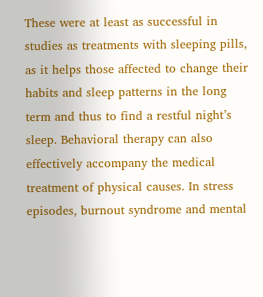These were at least as successful in studies as treatments with sleeping pills, as it helps those affected to change their habits and sleep patterns in the long term and thus to find a restful night’s sleep. Behavioral therapy can also effectively accompany the medical treatment of physical causes. In stress episodes, burnout syndrome and mental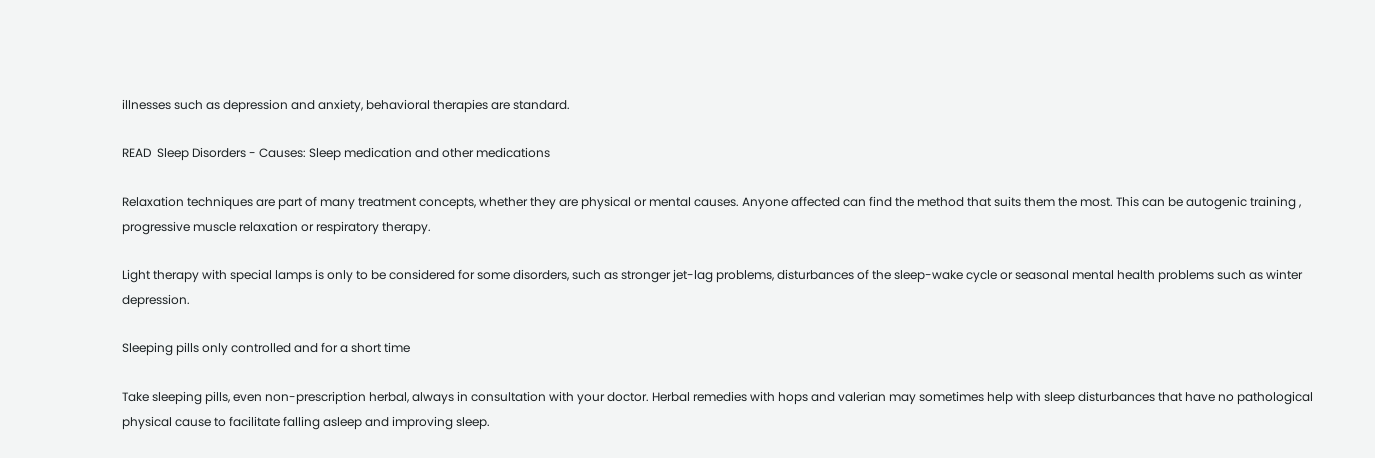illnesses such as depression and anxiety, behavioral therapies are standard.

READ  Sleep Disorders - Causes: Sleep medication and other medications

Relaxation techniques are part of many treatment concepts, whether they are physical or mental causes. Anyone affected can find the method that suits them the most. This can be autogenic training , progressive muscle relaxation or respiratory therapy.

Light therapy with special lamps is only to be considered for some disorders, such as stronger jet-lag problems, disturbances of the sleep-wake cycle or seasonal mental health problems such as winter depression.

Sleeping pills only controlled and for a short time

Take sleeping pills, even non-prescription herbal, always in consultation with your doctor. Herbal remedies with hops and valerian may sometimes help with sleep disturbances that have no pathological physical cause to facilitate falling asleep and improving sleep.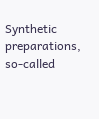Synthetic preparations, so-called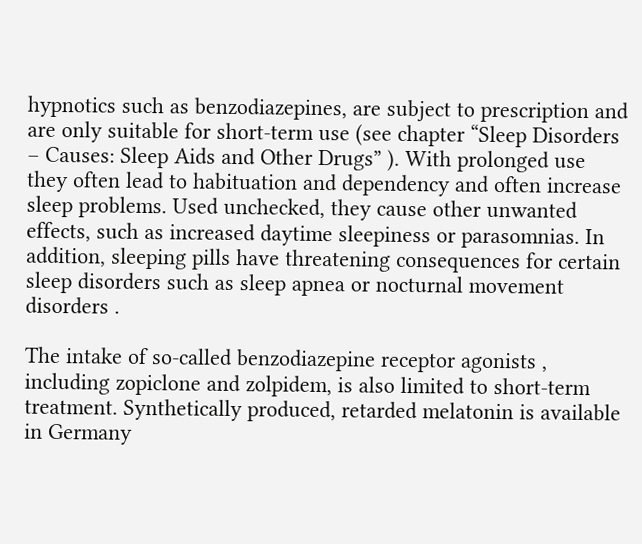hypnotics such as benzodiazepines, are subject to prescription and are only suitable for short-term use (see chapter “Sleep Disorders – Causes: Sleep Aids and Other Drugs” ). With prolonged use they often lead to habituation and dependency and often increase sleep problems. Used unchecked, they cause other unwanted effects, such as increased daytime sleepiness or parasomnias. In addition, sleeping pills have threatening consequences for certain sleep disorders such as sleep apnea or nocturnal movement disorders .

The intake of so-called benzodiazepine receptor agonists , including zopiclone and zolpidem, is also limited to short-term treatment. Synthetically produced, retarded melatonin is available in Germany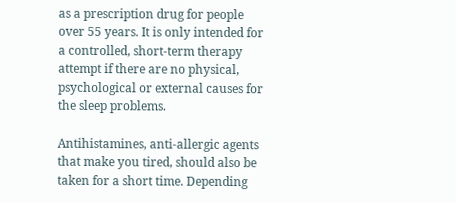as a prescription drug for people over 55 years. It is only intended for a controlled, short-term therapy attempt if there are no physical, psychological or external causes for the sleep problems.

Antihistamines, anti-allergic agents that make you tired, should also be taken for a short time. Depending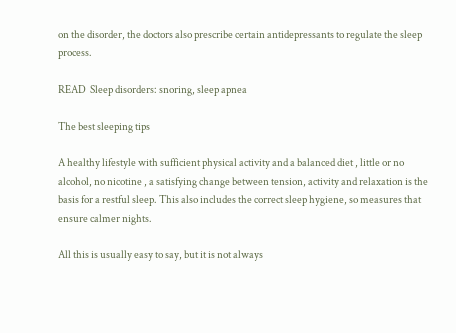on the disorder, the doctors also prescribe certain antidepressants to regulate the sleep process.

READ  Sleep disorders: snoring, sleep apnea

The best sleeping tips

A healthy lifestyle with sufficient physical activity and a balanced diet , little or no alcohol, no nicotine , a satisfying change between tension, activity and relaxation is the basis for a restful sleep. This also includes the correct sleep hygiene, so measures that ensure calmer nights.

All this is usually easy to say, but it is not always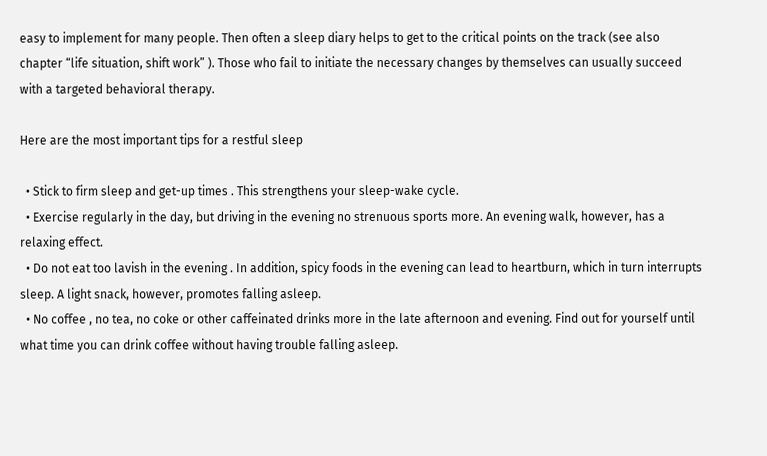easy to implement for many people. Then often a sleep diary helps to get to the critical points on the track (see also chapter “life situation, shift work” ). Those who fail to initiate the necessary changes by themselves can usually succeed with a targeted behavioral therapy.

Here are the most important tips for a restful sleep

  • Stick to firm sleep and get-up times . This strengthens your sleep-wake cycle.
  • Exercise regularly in the day, but driving in the evening no strenuous sports more. An evening walk, however, has a relaxing effect.
  • Do not eat too lavish in the evening . In addition, spicy foods in the evening can lead to heartburn, which in turn interrupts sleep. A light snack, however, promotes falling asleep.
  • No coffee , no tea, no coke or other caffeinated drinks more in the late afternoon and evening. Find out for yourself until what time you can drink coffee without having trouble falling asleep.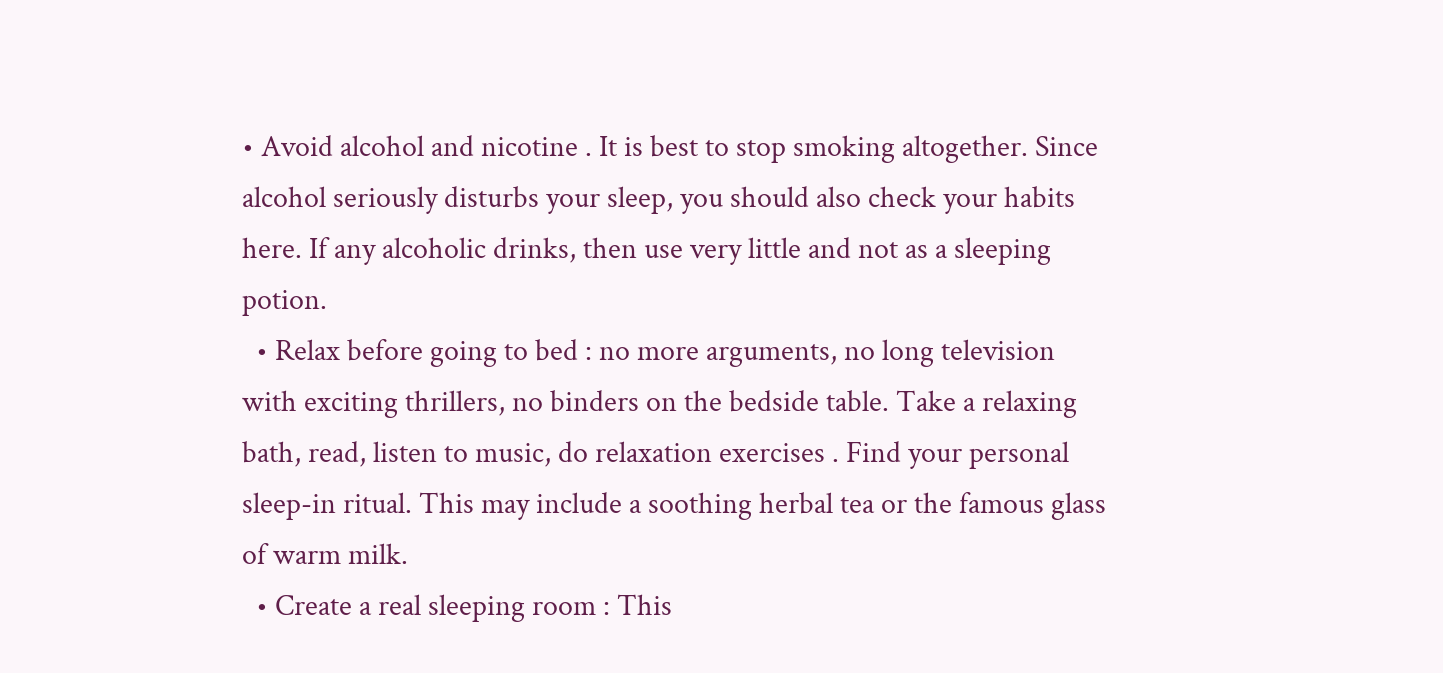• Avoid alcohol and nicotine . It is best to stop smoking altogether. Since alcohol seriously disturbs your sleep, you should also check your habits here. If any alcoholic drinks, then use very little and not as a sleeping potion.
  • Relax before going to bed : no more arguments, no long television with exciting thrillers, no binders on the bedside table. Take a relaxing bath, read, listen to music, do relaxation exercises . Find your personal sleep-in ritual. This may include a soothing herbal tea or the famous glass of warm milk.
  • Create a real sleeping room : This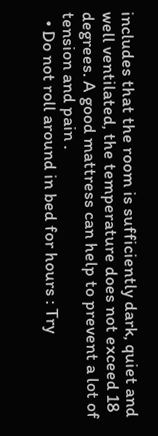includes that the room is sufficiently dark, quiet and well ventilated, the temperature does not exceed 18 degrees. A good mattress can help to prevent a lot of tension and pain .
  • Do not roll around in bed for hours : Try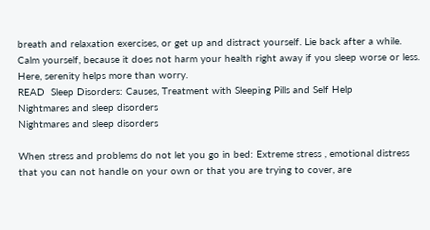breath and relaxation exercises, or get up and distract yourself. Lie back after a while. Calm yourself, because it does not harm your health right away if you sleep worse or less. Here, serenity helps more than worry.
READ  Sleep Disorders: Causes, Treatment with Sleeping Pills and Self Help
Nightmares and sleep disorders
Nightmares and sleep disorders

When stress and problems do not let you go in bed: Extreme stress , emotional distress that you can not handle on your own or that you are trying to cover, are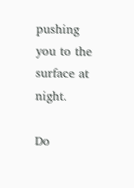pushing you to the surface at night.

Do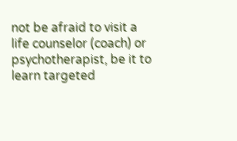not be afraid to visit a life counselor (coach) or psychotherapist, be it to learn targeted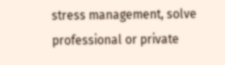stress management, solve professional or private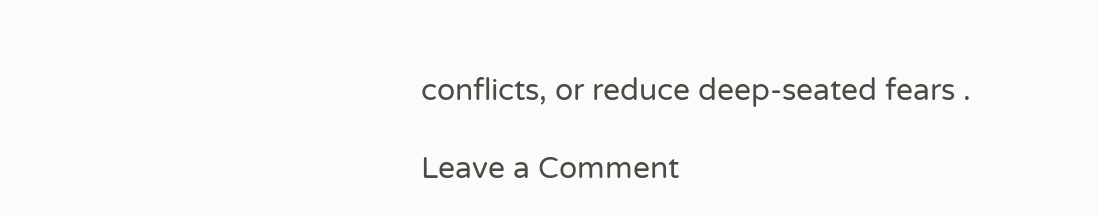conflicts, or reduce deep-seated fears .

Leave a Comment